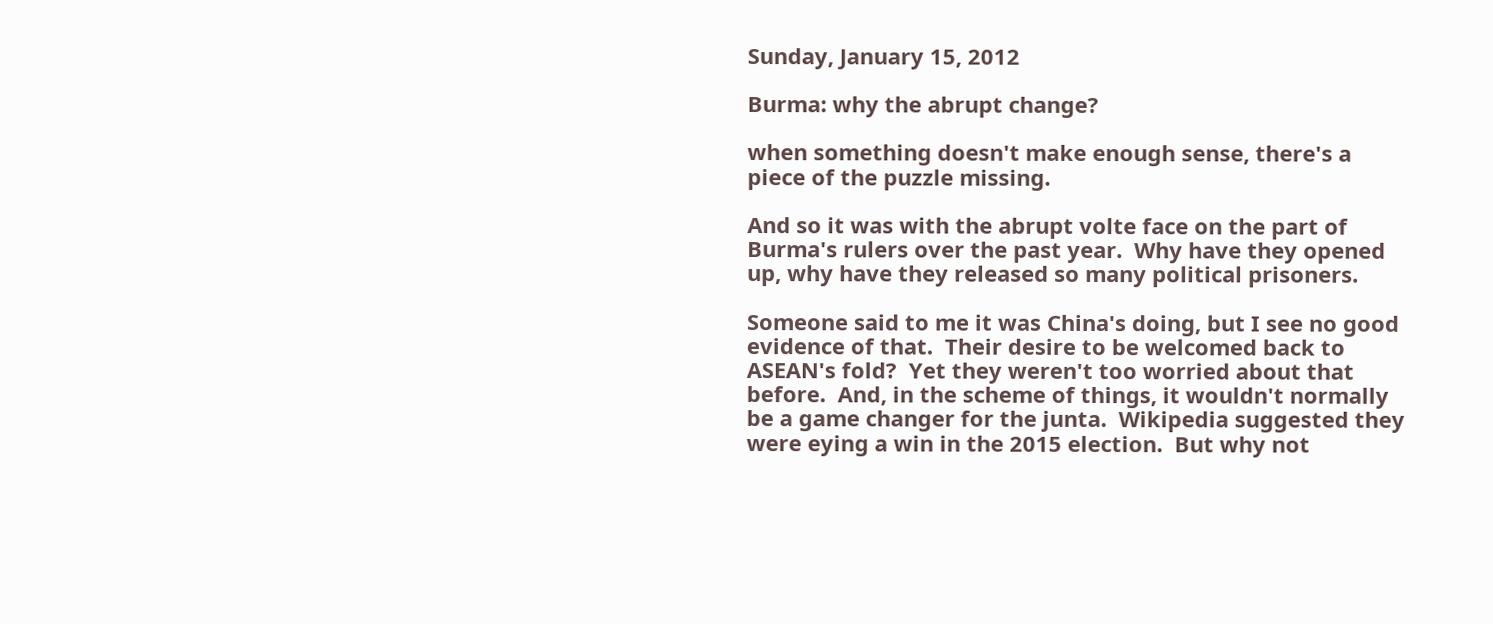Sunday, January 15, 2012

Burma: why the abrupt change?

when something doesn't make enough sense, there's a piece of the puzzle missing.

And so it was with the abrupt volte face on the part of Burma's rulers over the past year.  Why have they opened up, why have they released so many political prisoners.

Someone said to me it was China's doing, but I see no good evidence of that.  Their desire to be welcomed back to ASEAN's fold?  Yet they weren't too worried about that before.  And, in the scheme of things, it wouldn't normally be a game changer for the junta.  Wikipedia suggested they were eying a win in the 2015 election.  But why not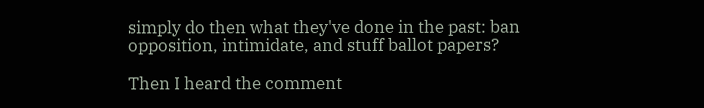simply do then what they've done in the past: ban opposition, intimidate, and stuff ballot papers?

Then I heard the comment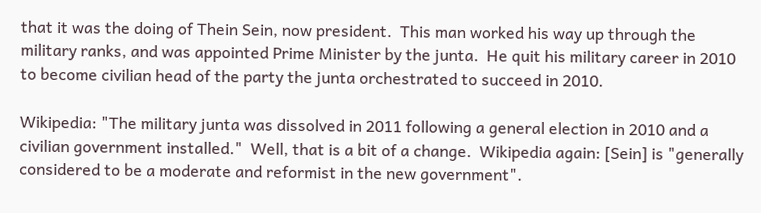that it was the doing of Thein Sein, now president.  This man worked his way up through the military ranks, and was appointed Prime Minister by the junta.  He quit his military career in 2010 to become civilian head of the party the junta orchestrated to succeed in 2010.

Wikipedia: "The military junta was dissolved in 2011 following a general election in 2010 and a civilian government installed."  Well, that is a bit of a change.  Wikipedia again: [Sein] is "generally considered to be a moderate and reformist in the new government".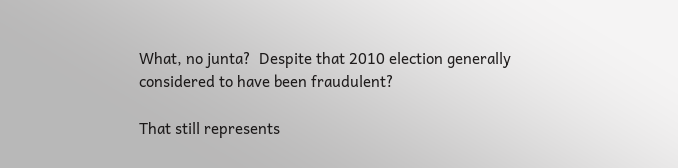What, no junta?  Despite that 2010 election generally considered to have been fraudulent?

That still represents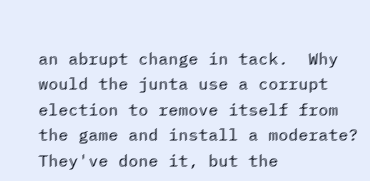an abrupt change in tack.  Why would the junta use a corrupt election to remove itself from the game and install a moderate?  They've done it, but the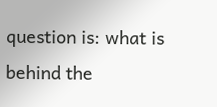question is: what is behind the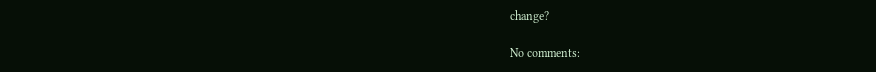change?

No comments: